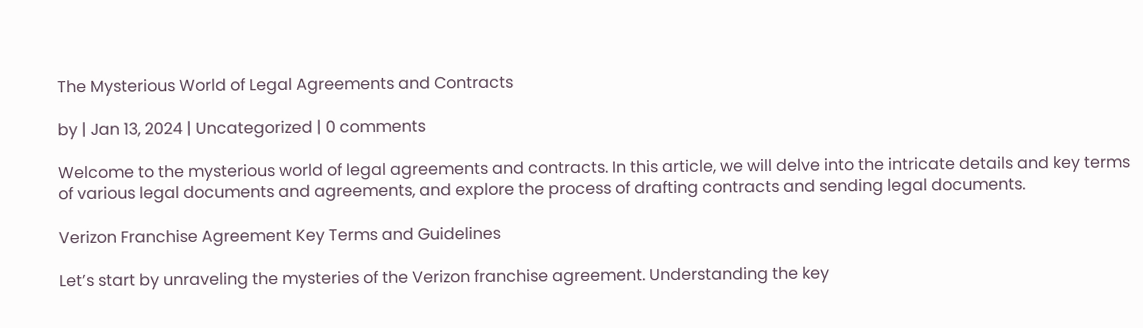The Mysterious World of Legal Agreements and Contracts

by | Jan 13, 2024 | Uncategorized | 0 comments

Welcome to the mysterious world of legal agreements and contracts. In this article, we will delve into the intricate details and key terms of various legal documents and agreements, and explore the process of drafting contracts and sending legal documents.

Verizon Franchise Agreement Key Terms and Guidelines

Let’s start by unraveling the mysteries of the Verizon franchise agreement. Understanding the key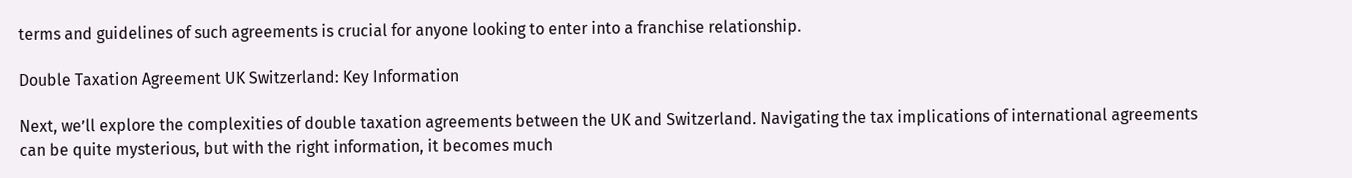terms and guidelines of such agreements is crucial for anyone looking to enter into a franchise relationship.

Double Taxation Agreement UK Switzerland: Key Information

Next, we’ll explore the complexities of double taxation agreements between the UK and Switzerland. Navigating the tax implications of international agreements can be quite mysterious, but with the right information, it becomes much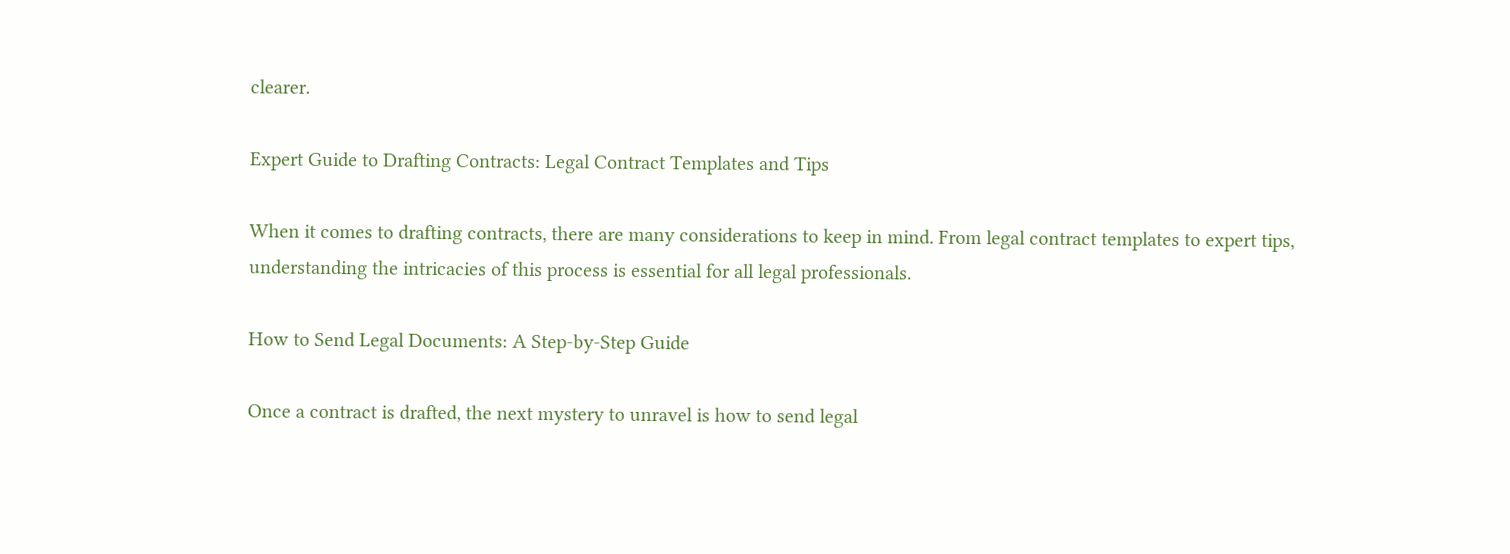clearer.

Expert Guide to Drafting Contracts: Legal Contract Templates and Tips

When it comes to drafting contracts, there are many considerations to keep in mind. From legal contract templates to expert tips, understanding the intricacies of this process is essential for all legal professionals.

How to Send Legal Documents: A Step-by-Step Guide

Once a contract is drafted, the next mystery to unravel is how to send legal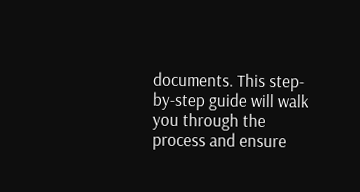documents. This step-by-step guide will walk you through the process and ensure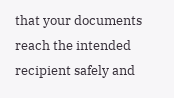that your documents reach the intended recipient safely and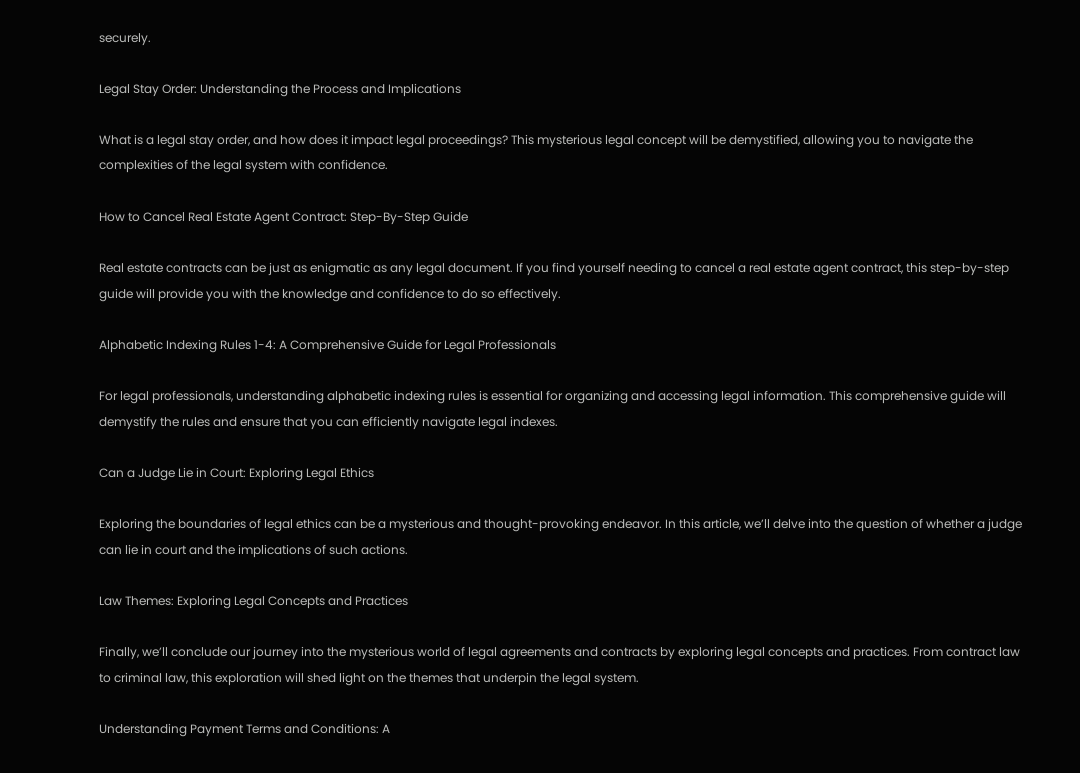securely.

Legal Stay Order: Understanding the Process and Implications

What is a legal stay order, and how does it impact legal proceedings? This mysterious legal concept will be demystified, allowing you to navigate the complexities of the legal system with confidence.

How to Cancel Real Estate Agent Contract: Step-By-Step Guide

Real estate contracts can be just as enigmatic as any legal document. If you find yourself needing to cancel a real estate agent contract, this step-by-step guide will provide you with the knowledge and confidence to do so effectively.

Alphabetic Indexing Rules 1-4: A Comprehensive Guide for Legal Professionals

For legal professionals, understanding alphabetic indexing rules is essential for organizing and accessing legal information. This comprehensive guide will demystify the rules and ensure that you can efficiently navigate legal indexes.

Can a Judge Lie in Court: Exploring Legal Ethics

Exploring the boundaries of legal ethics can be a mysterious and thought-provoking endeavor. In this article, we’ll delve into the question of whether a judge can lie in court and the implications of such actions.

Law Themes: Exploring Legal Concepts and Practices

Finally, we’ll conclude our journey into the mysterious world of legal agreements and contracts by exploring legal concepts and practices. From contract law to criminal law, this exploration will shed light on the themes that underpin the legal system.

Understanding Payment Terms and Conditions: A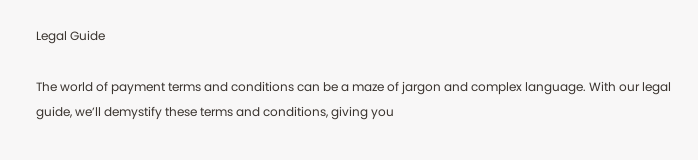Legal Guide

The world of payment terms and conditions can be a maze of jargon and complex language. With our legal guide, we’ll demystify these terms and conditions, giving you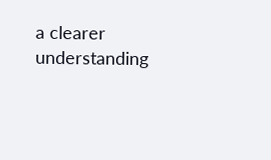a clearer understanding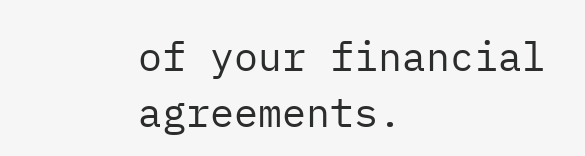of your financial agreements.